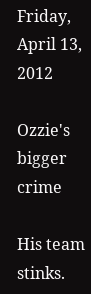Friday, April 13, 2012

Ozzie's bigger crime

His team stinks.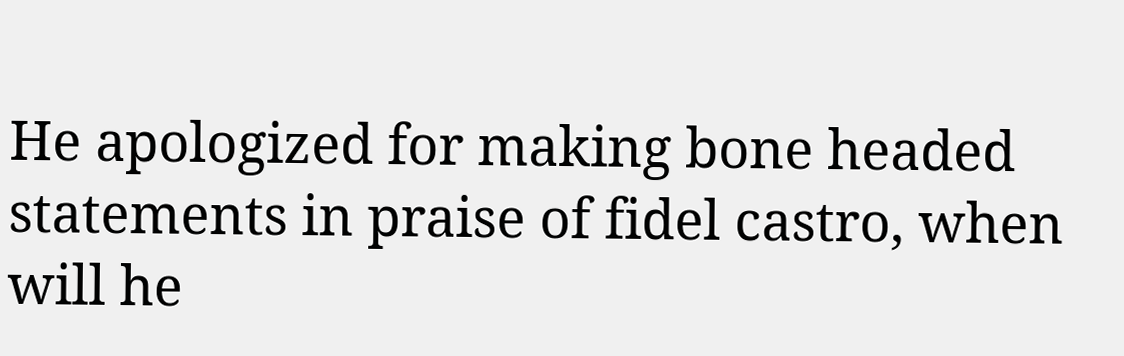He apologized for making bone headed statements in praise of fidel castro, when will he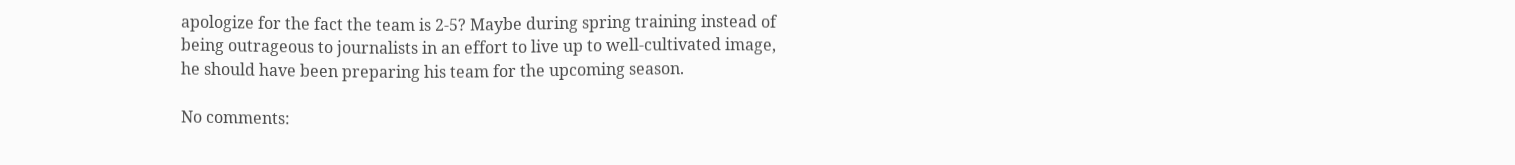apologize for the fact the team is 2-5? Maybe during spring training instead of being outrageous to journalists in an effort to live up to well-cultivated image, he should have been preparing his team for the upcoming season.

No comments: